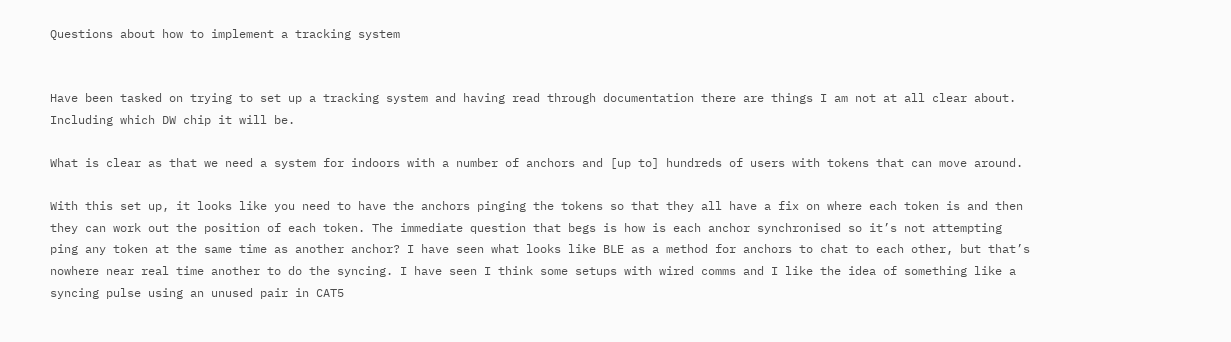Questions about how to implement a tracking system


Have been tasked on trying to set up a tracking system and having read through documentation there are things I am not at all clear about. Including which DW chip it will be.

What is clear as that we need a system for indoors with a number of anchors and [up to] hundreds of users with tokens that can move around.

With this set up, it looks like you need to have the anchors pinging the tokens so that they all have a fix on where each token is and then they can work out the position of each token. The immediate question that begs is how is each anchor synchronised so it’s not attempting ping any token at the same time as another anchor? I have seen what looks like BLE as a method for anchors to chat to each other, but that’s nowhere near real time another to do the syncing. I have seen I think some setups with wired comms and I like the idea of something like a syncing pulse using an unused pair in CAT5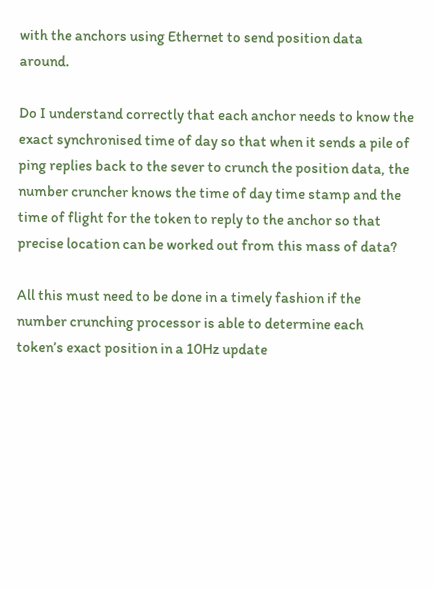with the anchors using Ethernet to send position data around.

Do I understand correctly that each anchor needs to know the exact synchronised time of day so that when it sends a pile of ping replies back to the sever to crunch the position data, the number cruncher knows the time of day time stamp and the time of flight for the token to reply to the anchor so that precise location can be worked out from this mass of data?

All this must need to be done in a timely fashion if the number crunching processor is able to determine each token’s exact position in a 10Hz update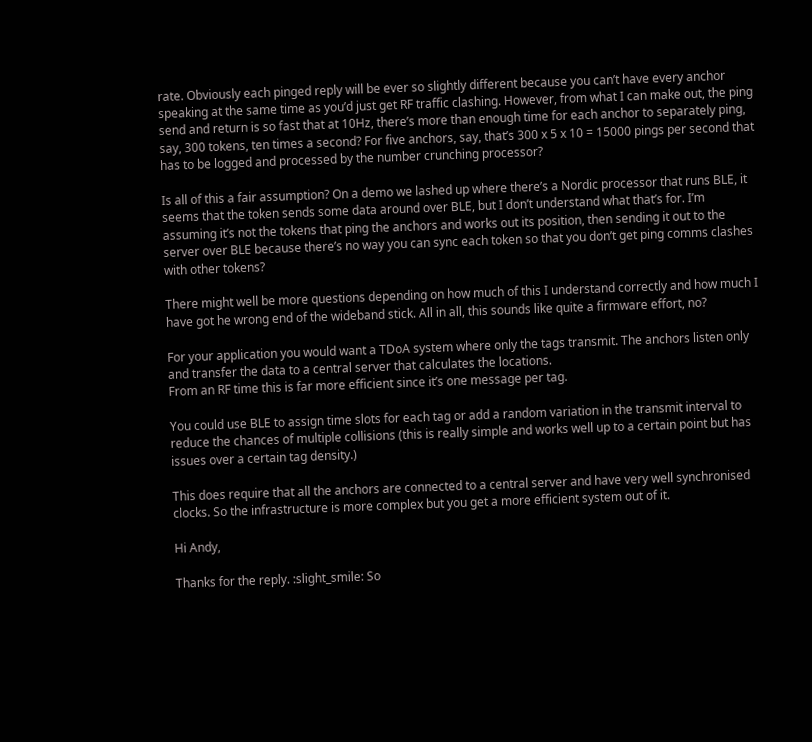rate. Obviously each pinged reply will be ever so slightly different because you can’t have every anchor speaking at the same time as you’d just get RF traffic clashing. However, from what I can make out, the ping send and return is so fast that at 10Hz, there’s more than enough time for each anchor to separately ping, say, 300 tokens, ten times a second? For five anchors, say, that’s 300 x 5 x 10 = 15000 pings per second that has to be logged and processed by the number crunching processor?

Is all of this a fair assumption? On a demo we lashed up where there’s a Nordic processor that runs BLE, it seems that the token sends some data around over BLE, but I don’t understand what that’s for. I’m assuming it’s not the tokens that ping the anchors and works out its position, then sending it out to the server over BLE because there’s no way you can sync each token so that you don’t get ping comms clashes with other tokens?

There might well be more questions depending on how much of this I understand correctly and how much I have got he wrong end of the wideband stick. All in all, this sounds like quite a firmware effort, no?

For your application you would want a TDoA system where only the tags transmit. The anchors listen only and transfer the data to a central server that calculates the locations.
From an RF time this is far more efficient since it’s one message per tag.

You could use BLE to assign time slots for each tag or add a random variation in the transmit interval to reduce the chances of multiple collisions (this is really simple and works well up to a certain point but has issues over a certain tag density.)

This does require that all the anchors are connected to a central server and have very well synchronised clocks. So the infrastructure is more complex but you get a more efficient system out of it.

Hi Andy,

Thanks for the reply. :slight_smile: So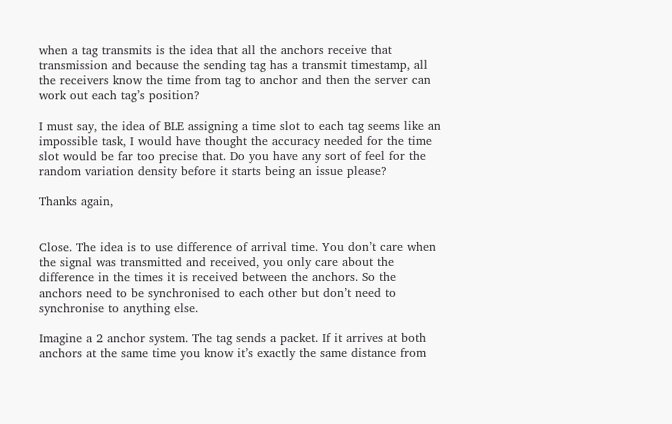when a tag transmits is the idea that all the anchors receive that transmission and because the sending tag has a transmit timestamp, all the receivers know the time from tag to anchor and then the server can work out each tag’s position?

I must say, the idea of BLE assigning a time slot to each tag seems like an impossible task, I would have thought the accuracy needed for the time slot would be far too precise that. Do you have any sort of feel for the random variation density before it starts being an issue please?

Thanks again,


Close. The idea is to use difference of arrival time. You don’t care when the signal was transmitted and received, you only care about the difference in the times it is received between the anchors. So the anchors need to be synchronised to each other but don’t need to synchronise to anything else.

Imagine a 2 anchor system. The tag sends a packet. If it arrives at both anchors at the same time you know it’s exactly the same distance from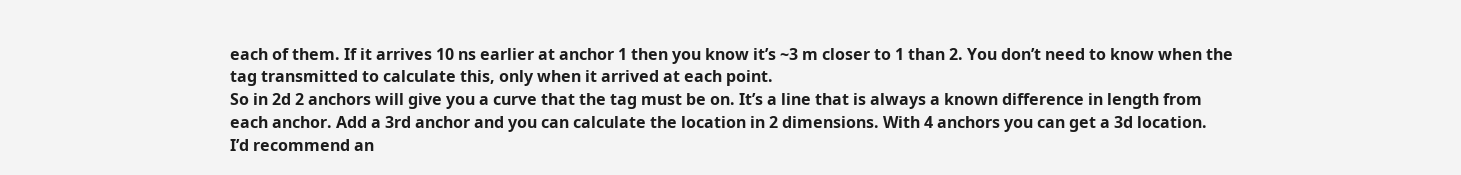each of them. If it arrives 10 ns earlier at anchor 1 then you know it’s ~3 m closer to 1 than 2. You don’t need to know when the tag transmitted to calculate this, only when it arrived at each point.
So in 2d 2 anchors will give you a curve that the tag must be on. It’s a line that is always a known difference in length from each anchor. Add a 3rd anchor and you can calculate the location in 2 dimensions. With 4 anchors you can get a 3d location.
I’d recommend an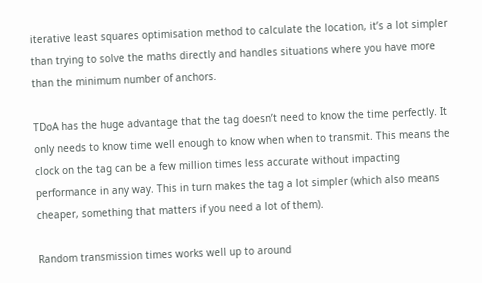iterative least squares optimisation method to calculate the location, it’s a lot simpler than trying to solve the maths directly and handles situations where you have more than the minimum number of anchors.

TDoA has the huge advantage that the tag doesn’t need to know the time perfectly. It only needs to know time well enough to know when when to transmit. This means the clock on the tag can be a few million times less accurate without impacting performance in any way. This in turn makes the tag a lot simpler (which also means cheaper, something that matters if you need a lot of them).

Random transmission times works well up to around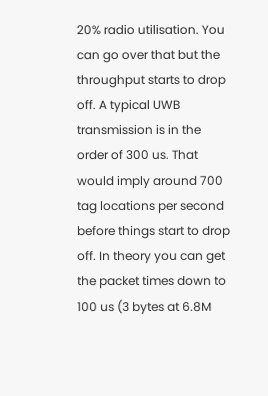20% radio utilisation. You can go over that but the throughput starts to drop off. A typical UWB transmission is in the order of 300 us. That would imply around 700 tag locations per second before things start to drop off. In theory you can get the packet times down to 100 us (3 bytes at 6.8M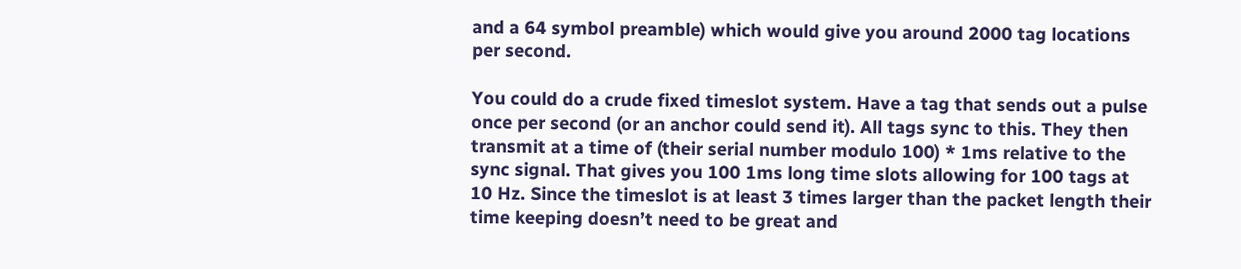and a 64 symbol preamble) which would give you around 2000 tag locations per second.

You could do a crude fixed timeslot system. Have a tag that sends out a pulse once per second (or an anchor could send it). All tags sync to this. They then transmit at a time of (their serial number modulo 100) * 1ms relative to the sync signal. That gives you 100 1ms long time slots allowing for 100 tags at 10 Hz. Since the timeslot is at least 3 times larger than the packet length their time keeping doesn’t need to be great and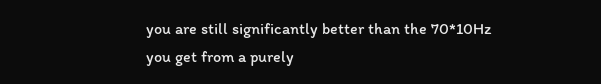you are still significantly better than the 70*10Hz you get from a purely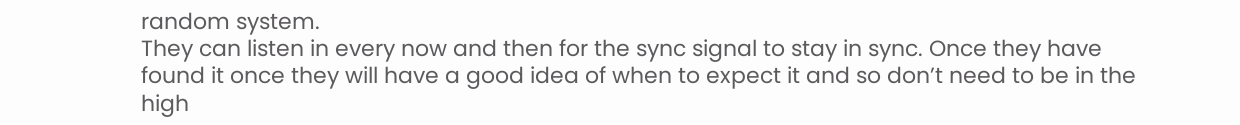random system.
They can listen in every now and then for the sync signal to stay in sync. Once they have found it once they will have a good idea of when to expect it and so don’t need to be in the high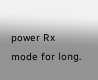power Rx mode for long.